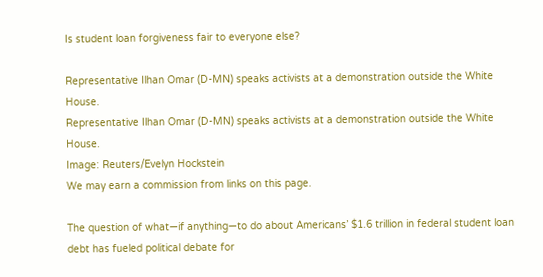Is student loan forgiveness fair to everyone else?

Representative Ilhan Omar (D-MN) speaks activists at a demonstration outside the White House.
Representative Ilhan Omar (D-MN) speaks activists at a demonstration outside the White House.
Image: Reuters/Evelyn Hockstein
We may earn a commission from links on this page.

The question of what—if anything—to do about Americans’ $1.6 trillion in federal student loan debt has fueled political debate for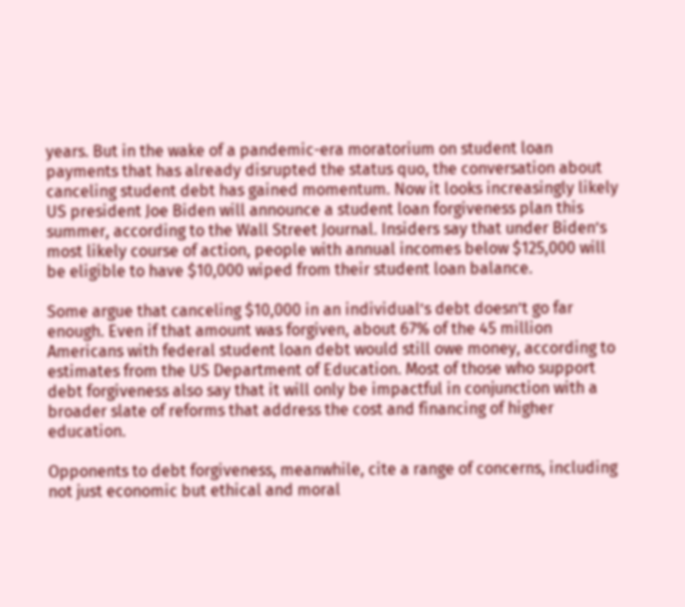years. But in the wake of a pandemic-era moratorium on student loan payments that has already disrupted the status quo, the conversation about canceling student debt has gained momentum. Now it looks increasingly likely US president Joe Biden will announce a student loan forgiveness plan this summer, according to the Wall Street Journal. Insiders say that under Biden’s most likely course of action, people with annual incomes below $125,000 will be eligible to have $10,000 wiped from their student loan balance.

Some argue that canceling $10,000 in an individual’s debt doesn’t go far enough. Even if that amount was forgiven, about 67% of the 45 million Americans with federal student loan debt would still owe money, according to estimates from the US Department of Education. Most of those who support debt forgiveness also say that it will only be impactful in conjunction with a broader slate of reforms that address the cost and financing of higher education.

Opponents to debt forgiveness, meanwhile, cite a range of concerns, including not just economic but ethical and moral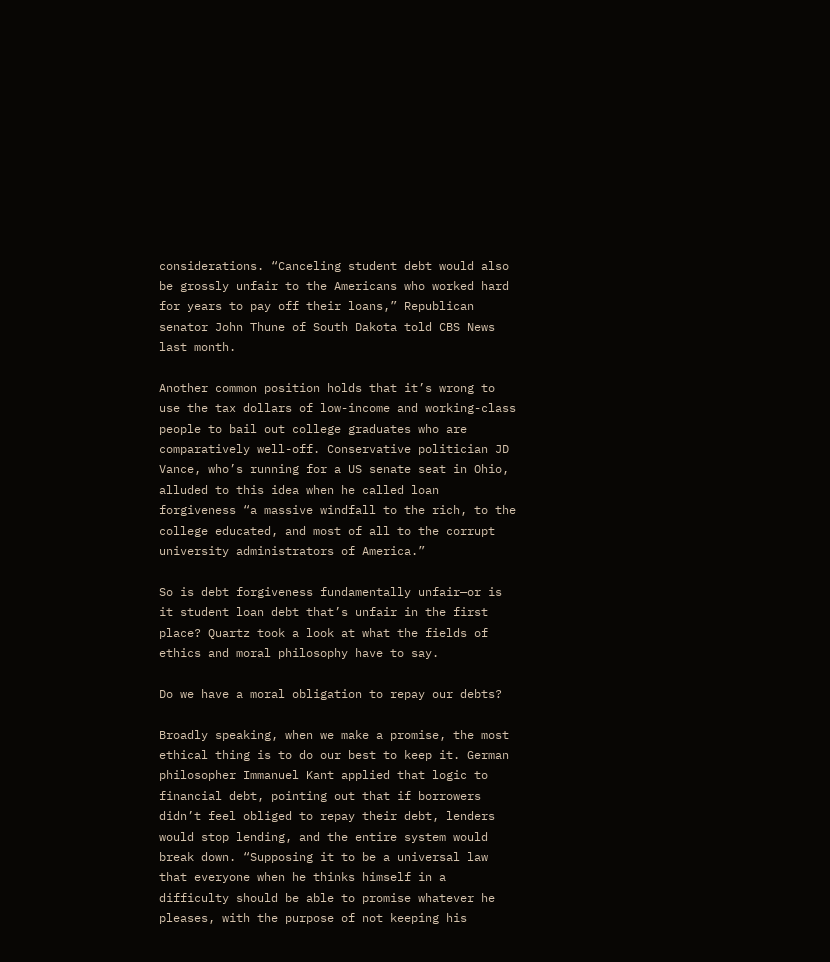considerations. “Canceling student debt would also be grossly unfair to the Americans who worked hard for years to pay off their loans,” Republican senator John Thune of South Dakota told CBS News last month.

Another common position holds that it’s wrong to use the tax dollars of low-income and working-class people to bail out college graduates who are comparatively well-off. Conservative politician JD Vance, who’s running for a US senate seat in Ohio, alluded to this idea when he called loan forgiveness “a massive windfall to the rich, to the college educated, and most of all to the corrupt university administrators of America.”

So is debt forgiveness fundamentally unfair—or is it student loan debt that’s unfair in the first place? Quartz took a look at what the fields of ethics and moral philosophy have to say.

Do we have a moral obligation to repay our debts?

Broadly speaking, when we make a promise, the most ethical thing is to do our best to keep it. German philosopher Immanuel Kant applied that logic to financial debt, pointing out that if borrowers didn’t feel obliged to repay their debt, lenders would stop lending, and the entire system would break down. “Supposing it to be a universal law that everyone when he thinks himself in a difficulty should be able to promise whatever he pleases, with the purpose of not keeping his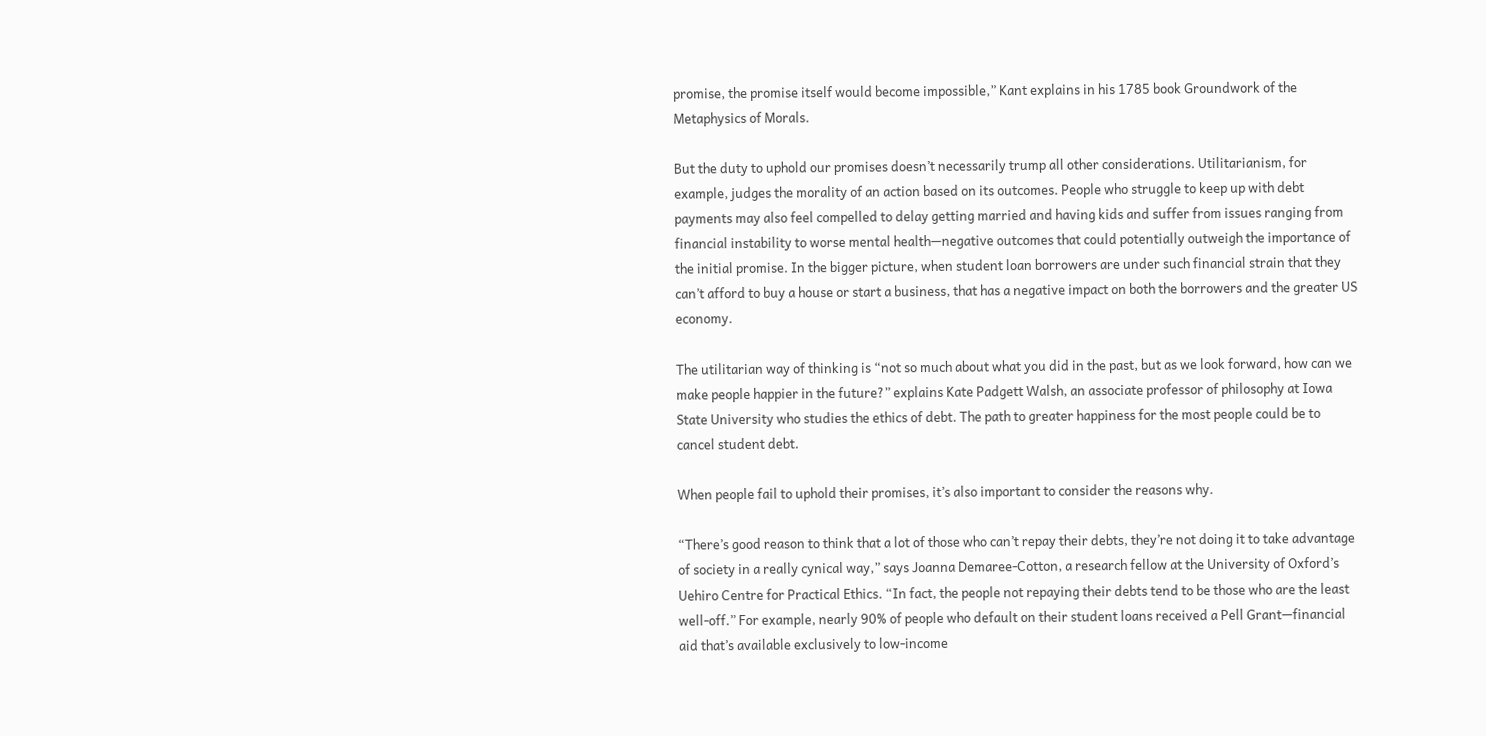promise, the promise itself would become impossible,” Kant explains in his 1785 book Groundwork of the Metaphysics of Morals.

But the duty to uphold our promises doesn’t necessarily trump all other considerations. Utilitarianism, for example, judges the morality of an action based on its outcomes. People who struggle to keep up with debt payments may also feel compelled to delay getting married and having kids and suffer from issues ranging from financial instability to worse mental health—negative outcomes that could potentially outweigh the importance of the initial promise. In the bigger picture, when student loan borrowers are under such financial strain that they can’t afford to buy a house or start a business, that has a negative impact on both the borrowers and the greater US economy.

The utilitarian way of thinking is “not so much about what you did in the past, but as we look forward, how can we make people happier in the future?” explains Kate Padgett Walsh, an associate professor of philosophy at Iowa State University who studies the ethics of debt. The path to greater happiness for the most people could be to cancel student debt.

When people fail to uphold their promises, it’s also important to consider the reasons why.

“There’s good reason to think that a lot of those who can’t repay their debts, they’re not doing it to take advantage of society in a really cynical way,” says Joanna Demaree-Cotton, a research fellow at the University of Oxford’s Uehiro Centre for Practical Ethics. “In fact, the people not repaying their debts tend to be those who are the least well-off.” For example, nearly 90% of people who default on their student loans received a Pell Grant—financial aid that’s available exclusively to low-income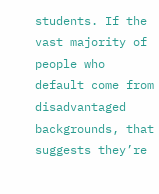students. If the vast majority of people who default come from disadvantaged backgrounds, that suggests they’re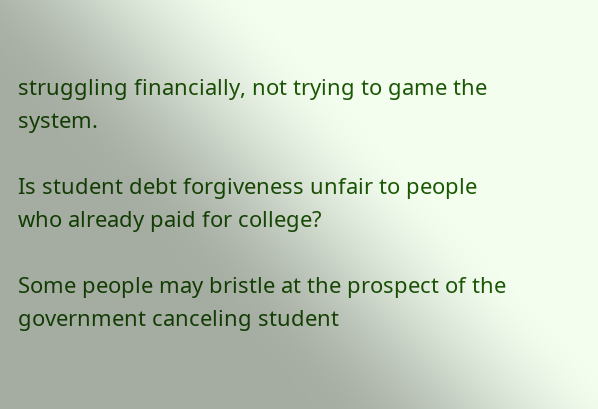struggling financially, not trying to game the system.

Is student debt forgiveness unfair to people who already paid for college?

Some people may bristle at the prospect of the government canceling student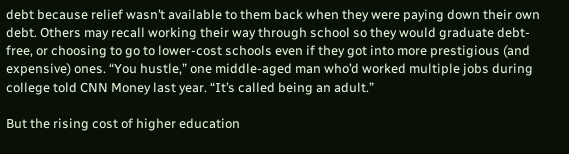debt because relief wasn’t available to them back when they were paying down their own debt. Others may recall working their way through school so they would graduate debt-free, or choosing to go to lower-cost schools even if they got into more prestigious (and expensive) ones. “You hustle,” one middle-aged man who’d worked multiple jobs during college told CNN Money last year. “It’s called being an adult.”

But the rising cost of higher education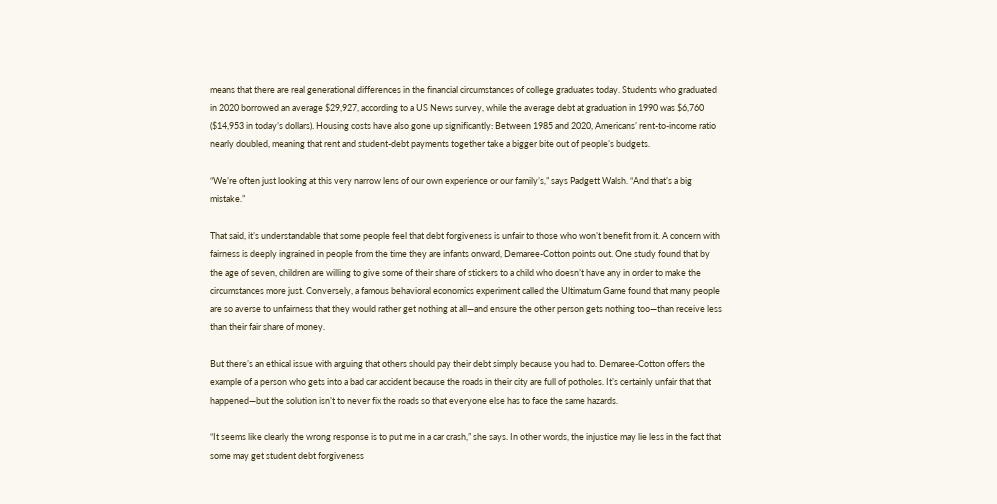means that there are real generational differences in the financial circumstances of college graduates today. Students who graduated in 2020 borrowed an average $29,927, according to a US News survey, while the average debt at graduation in 1990 was $6,760 ($14,953 in today’s dollars). Housing costs have also gone up significantly: Between 1985 and 2020, Americans’ rent-to-income ratio nearly doubled, meaning that rent and student-debt payments together take a bigger bite out of people’s budgets.

“We’re often just looking at this very narrow lens of our own experience or our family’s,” says Padgett Walsh. “And that’s a big mistake.”

That said, it’s understandable that some people feel that debt forgiveness is unfair to those who won’t benefit from it. A concern with fairness is deeply ingrained in people from the time they are infants onward, Demaree-Cotton points out. One study found that by the age of seven, children are willing to give some of their share of stickers to a child who doesn’t have any in order to make the circumstances more just. Conversely, a famous behavioral economics experiment called the Ultimatum Game found that many people are so averse to unfairness that they would rather get nothing at all—and ensure the other person gets nothing too—than receive less than their fair share of money.

But there’s an ethical issue with arguing that others should pay their debt simply because you had to. Demaree-Cotton offers the example of a person who gets into a bad car accident because the roads in their city are full of potholes. It’s certainly unfair that that happened—but the solution isn’t to never fix the roads so that everyone else has to face the same hazards.

“It seems like clearly the wrong response is to put me in a car crash,” she says. In other words, the injustice may lie less in the fact that some may get student debt forgiveness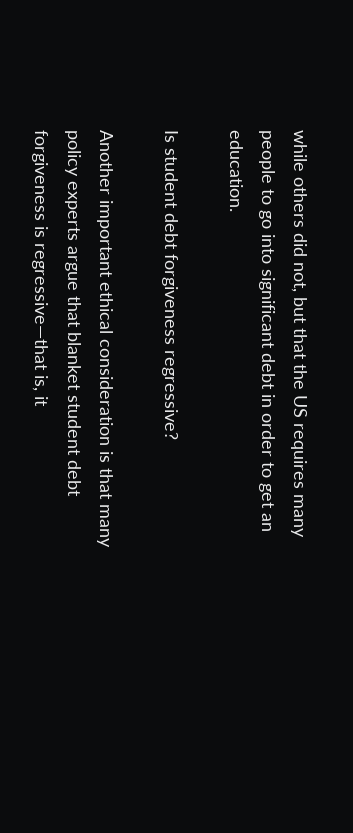while others did not, but that the US requires many people to go into significant debt in order to get an education.

Is student debt forgiveness regressive?

Another important ethical consideration is that many policy experts argue that blanket student debt forgiveness is regressive—that is, it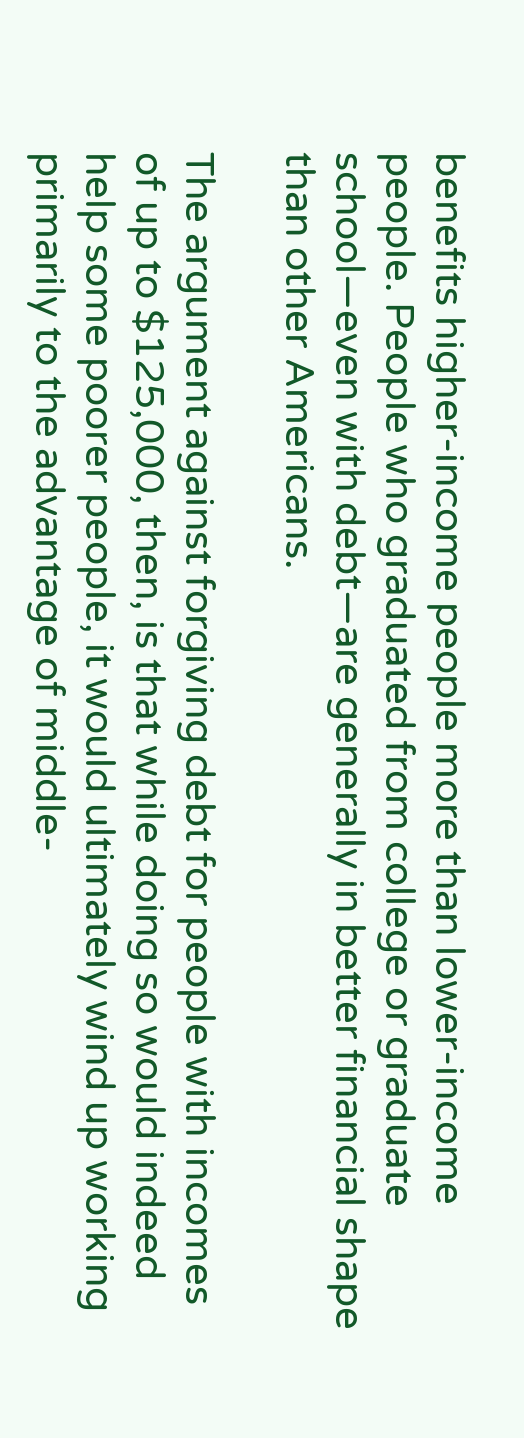benefits higher-income people more than lower-income people. People who graduated from college or graduate school—even with debt—are generally in better financial shape than other Americans.

The argument against forgiving debt for people with incomes of up to $125,000, then, is that while doing so would indeed help some poorer people, it would ultimately wind up working primarily to the advantage of middle-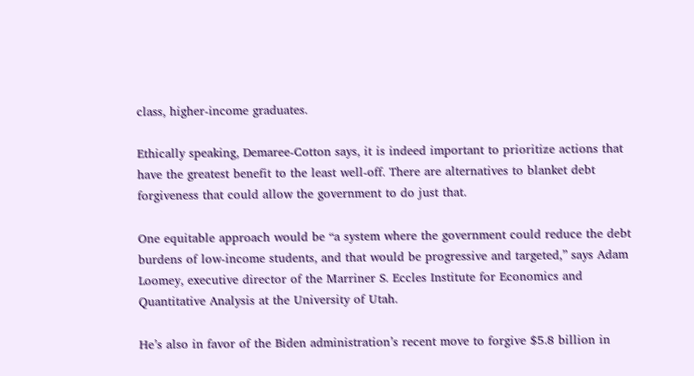class, higher-income graduates.

Ethically speaking, Demaree-Cotton says, it is indeed important to prioritize actions that have the greatest benefit to the least well-off. There are alternatives to blanket debt forgiveness that could allow the government to do just that.

One equitable approach would be “a system where the government could reduce the debt burdens of low-income students, and that would be progressive and targeted,” says Adam Loomey, executive director of the Marriner S. Eccles Institute for Economics and Quantitative Analysis at the University of Utah.

He’s also in favor of the Biden administration’s recent move to forgive $5.8 billion in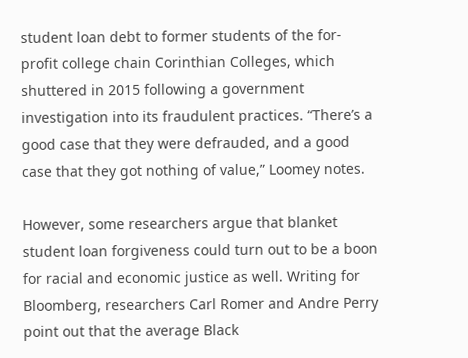student loan debt to former students of the for-profit college chain Corinthian Colleges, which shuttered in 2015 following a government investigation into its fraudulent practices. “There’s a good case that they were defrauded, and a good case that they got nothing of value,” Loomey notes.

However, some researchers argue that blanket student loan forgiveness could turn out to be a boon for racial and economic justice as well. Writing for Bloomberg, researchers Carl Romer and Andre Perry point out that the average Black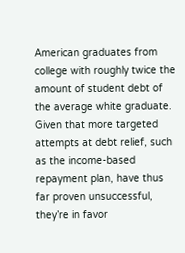American graduates from college with roughly twice the amount of student debt of the average white graduate. Given that more targeted attempts at debt relief, such as the income-based repayment plan, have thus far proven unsuccessful, they’re in favor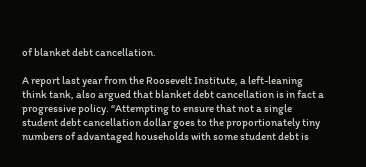of blanket debt cancellation.

A report last year from the Roosevelt Institute, a left-leaning think tank, also argued that blanket debt cancellation is in fact a progressive policy. “Attempting to ensure that not a single student debt cancellation dollar goes to the proportionately tiny numbers of advantaged households with some student debt is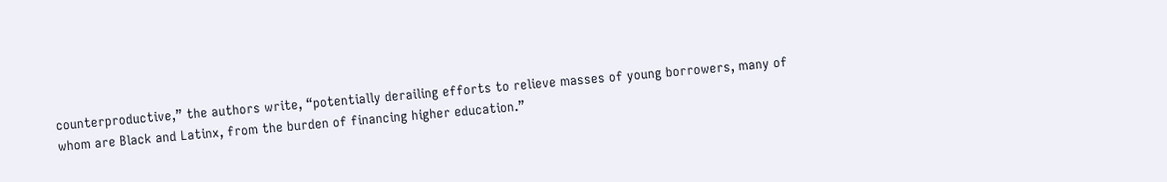counterproductive,” the authors write, “potentially derailing efforts to relieve masses of young borrowers, many of whom are Black and Latinx, from the burden of financing higher education.”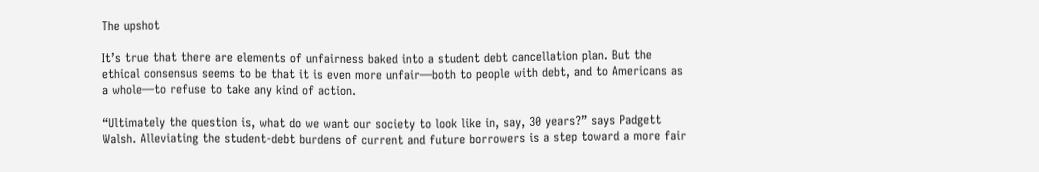The upshot

It’s true that there are elements of unfairness baked into a student debt cancellation plan. But the ethical consensus seems to be that it is even more unfair—both to people with debt, and to Americans as a whole—to refuse to take any kind of action.

“Ultimately the question is, what do we want our society to look like in, say, 30 years?” says Padgett Walsh. Alleviating the student-debt burdens of current and future borrowers is a step toward a more fair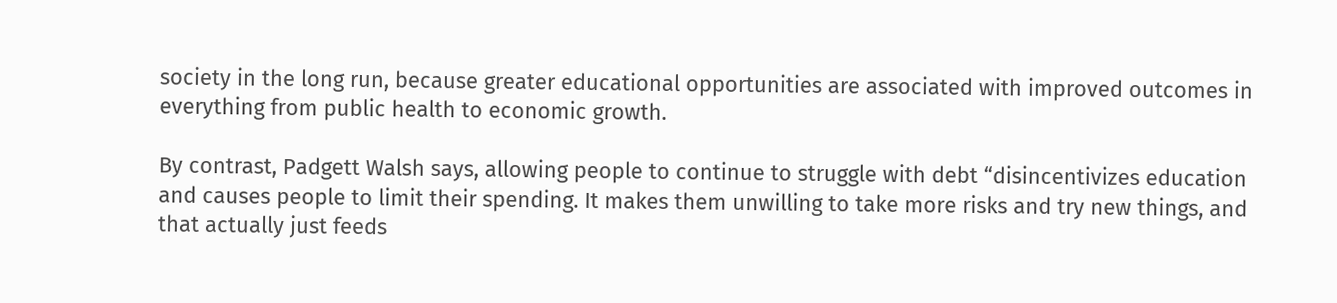society in the long run, because greater educational opportunities are associated with improved outcomes in everything from public health to economic growth.

By contrast, Padgett Walsh says, allowing people to continue to struggle with debt “disincentivizes education and causes people to limit their spending. It makes them unwilling to take more risks and try new things, and that actually just feeds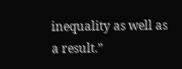inequality as well as a result.”